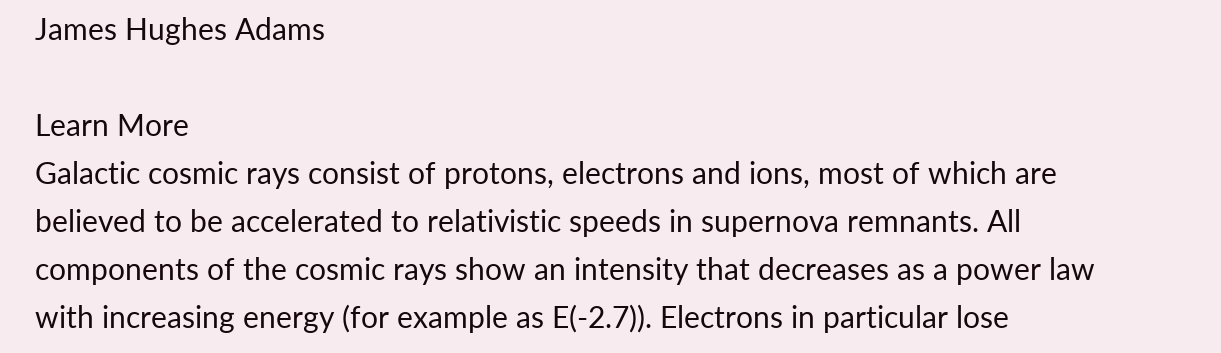James Hughes Adams

Learn More
Galactic cosmic rays consist of protons, electrons and ions, most of which are believed to be accelerated to relativistic speeds in supernova remnants. All components of the cosmic rays show an intensity that decreases as a power law with increasing energy (for example as E(-2.7)). Electrons in particular lose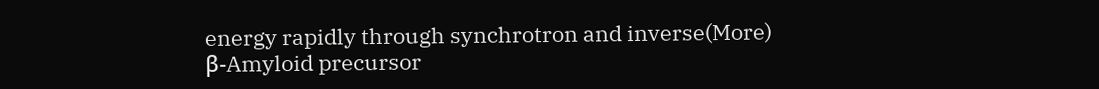energy rapidly through synchrotron and inverse(More)
β-Amyloid precursor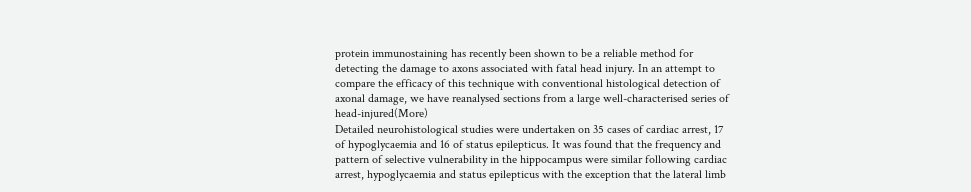protein immunostaining has recently been shown to be a reliable method for detecting the damage to axons associated with fatal head injury. In an attempt to compare the efficacy of this technique with conventional histological detection of axonal damage, we have reanalysed sections from a large well-characterised series of head-injured(More)
Detailed neurohistological studies were undertaken on 35 cases of cardiac arrest, 17 of hypoglycaemia and 16 of status epilepticus. It was found that the frequency and pattern of selective vulnerability in the hippocampus were similar following cardiac arrest, hypoglycaemia and status epilepticus with the exception that the lateral limb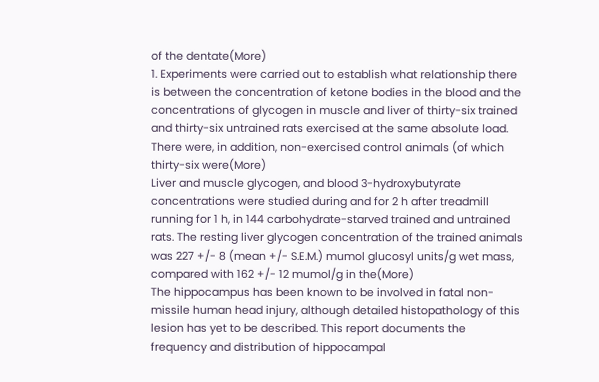of the dentate(More)
1. Experiments were carried out to establish what relationship there is between the concentration of ketone bodies in the blood and the concentrations of glycogen in muscle and liver of thirty-six trained and thirty-six untrained rats exercised at the same absolute load. There were, in addition, non-exercised control animals (of which thirty-six were(More)
Liver and muscle glycogen, and blood 3-hydroxybutyrate concentrations were studied during and for 2 h after treadmill running for 1 h, in 144 carbohydrate-starved trained and untrained rats. The resting liver glycogen concentration of the trained animals was 227 +/- 8 (mean +/- S.E.M.) mumol glucosyl units/g wet mass, compared with 162 +/- 12 mumol/g in the(More)
The hippocampus has been known to be involved in fatal non-missile human head injury, although detailed histopathology of this lesion has yet to be described. This report documents the frequency and distribution of hippocampal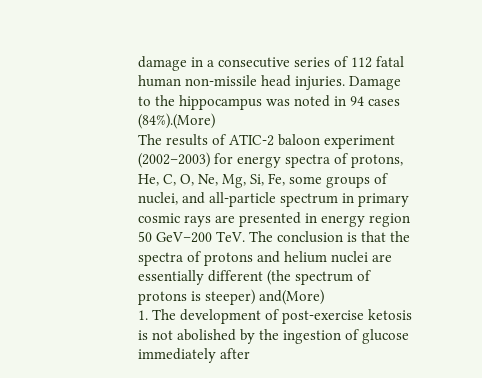damage in a consecutive series of 112 fatal human non-missile head injuries. Damage to the hippocampus was noted in 94 cases (84%).(More)
The results of ATIC-2 baloon experiment (2002–2003) for energy spectra of protons, He, C, O, Ne, Mg, Si, Fe, some groups of nuclei, and all-particle spectrum in primary cosmic rays are presented in energy region 50 GeV–200 TeV. The conclusion is that the spectra of protons and helium nuclei are essentially different (the spectrum of protons is steeper) and(More)
1. The development of post-exercise ketosis is not abolished by the ingestion of glucose immediately after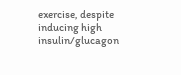exercise, despite inducing high insulin/glucagon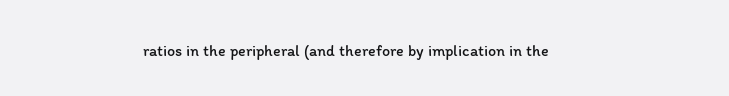ratios in the peripheral (and therefore by implication in the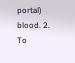portal) blood. 2. To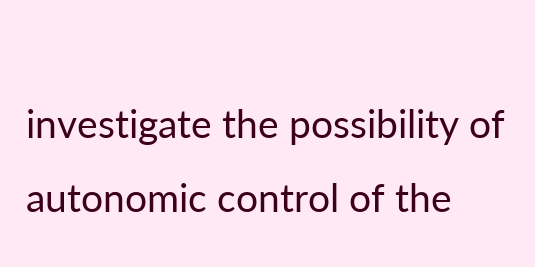investigate the possibility of autonomic control of the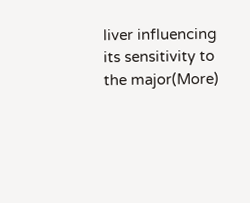liver influencing its sensitivity to the major(More)